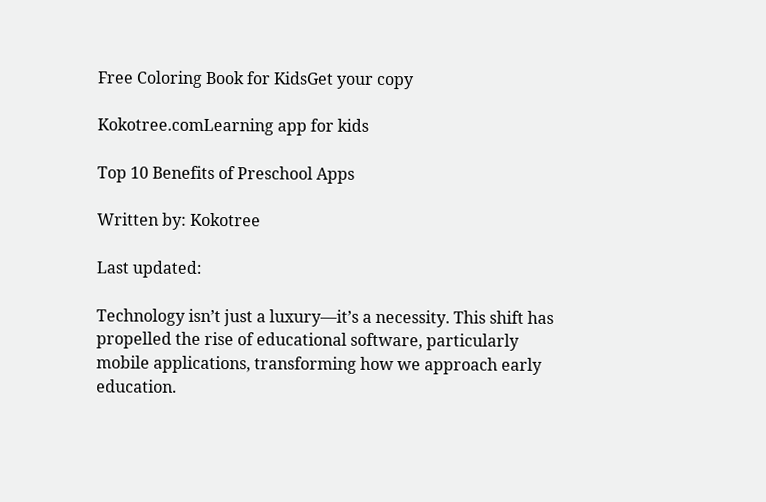Free Coloring Book for KidsGet your copy

Kokotree.comLearning app for kids

Top 10 Benefits of Preschool Apps

Written by: Kokotree

Last updated:

Technology isn’t just a luxury—it’s a necessity. This shift has propelled the rise of educational software, particularly mobile applications, transforming how we approach early education.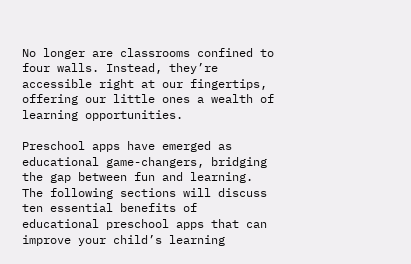No longer are classrooms confined to four walls. Instead, they’re accessible right at our fingertips, offering our little ones a wealth of learning opportunities.

Preschool apps have emerged as educational game-changers, bridging the gap between fun and learning. The following sections will discuss ten essential benefits of educational preschool apps that can improve your child’s learning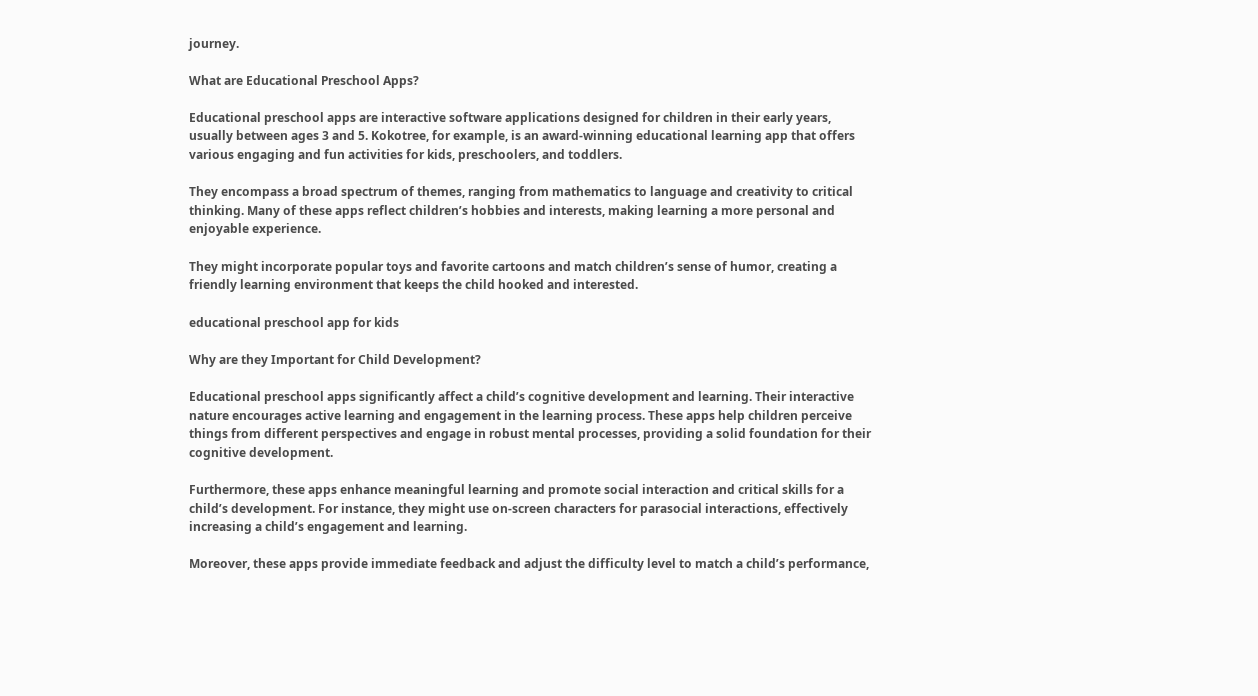journey.

What are Educational Preschool Apps?

Educational preschool apps are interactive software applications designed for children in their early years, usually between ages 3 and 5. Kokotree, for example, is an award-winning educational learning app that offers various engaging and fun activities for kids, preschoolers, and toddlers.

They encompass a broad spectrum of themes, ranging from mathematics to language and creativity to critical thinking. Many of these apps reflect children’s hobbies and interests, making learning a more personal and enjoyable experience.

They might incorporate popular toys and favorite cartoons and match children’s sense of humor, creating a friendly learning environment that keeps the child hooked and interested.

educational preschool app for kids

Why are they Important for Child Development?

Educational preschool apps significantly affect a child’s cognitive development and learning. Their interactive nature encourages active learning and engagement in the learning process. These apps help children perceive things from different perspectives and engage in robust mental processes, providing a solid foundation for their cognitive development.

Furthermore, these apps enhance meaningful learning and promote social interaction and critical skills for a child’s development. For instance, they might use on-screen characters for parasocial interactions, effectively increasing a child’s engagement and learning.

Moreover, these apps provide immediate feedback and adjust the difficulty level to match a child’s performance,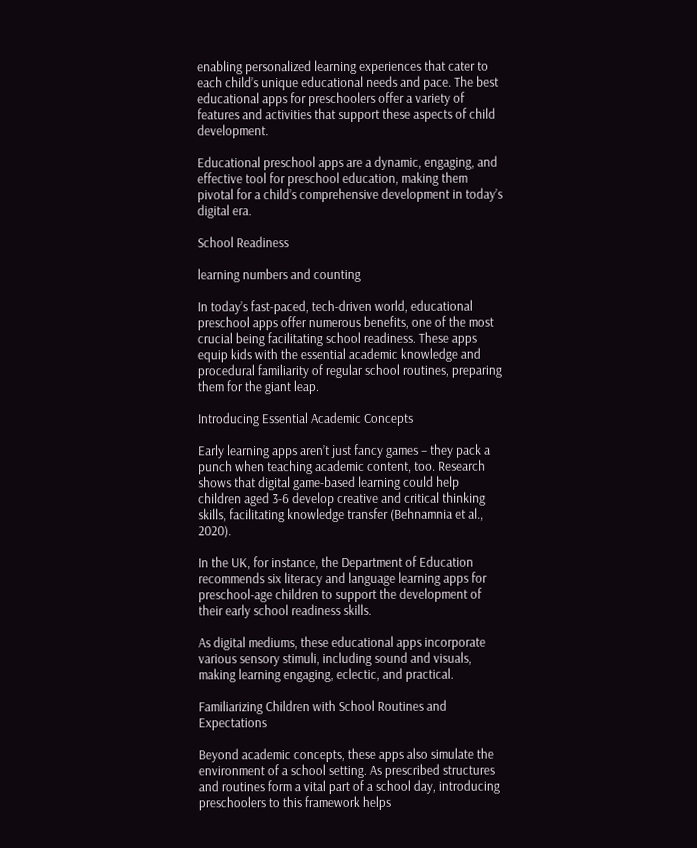enabling personalized learning experiences that cater to each child’s unique educational needs and pace. The best educational apps for preschoolers offer a variety of features and activities that support these aspects of child development.

Educational preschool apps are a dynamic, engaging, and effective tool for preschool education, making them pivotal for a child’s comprehensive development in today’s digital era.

School Readiness

learning numbers and counting

In today’s fast-paced, tech-driven world, educational preschool apps offer numerous benefits, one of the most crucial being facilitating school readiness. These apps equip kids with the essential academic knowledge and procedural familiarity of regular school routines, preparing them for the giant leap.

Introducing Essential Academic Concepts

Early learning apps aren’t just fancy games – they pack a punch when teaching academic content, too. Research shows that digital game-based learning could help children aged 3-6 develop creative and critical thinking skills, facilitating knowledge transfer (Behnamnia et al., 2020).

In the UK, for instance, the Department of Education recommends six literacy and language learning apps for preschool-age children to support the development of their early school readiness skills.

As digital mediums, these educational apps incorporate various sensory stimuli, including sound and visuals, making learning engaging, eclectic, and practical.

Familiarizing Children with School Routines and Expectations

Beyond academic concepts, these apps also simulate the environment of a school setting. As prescribed structures and routines form a vital part of a school day, introducing preschoolers to this framework helps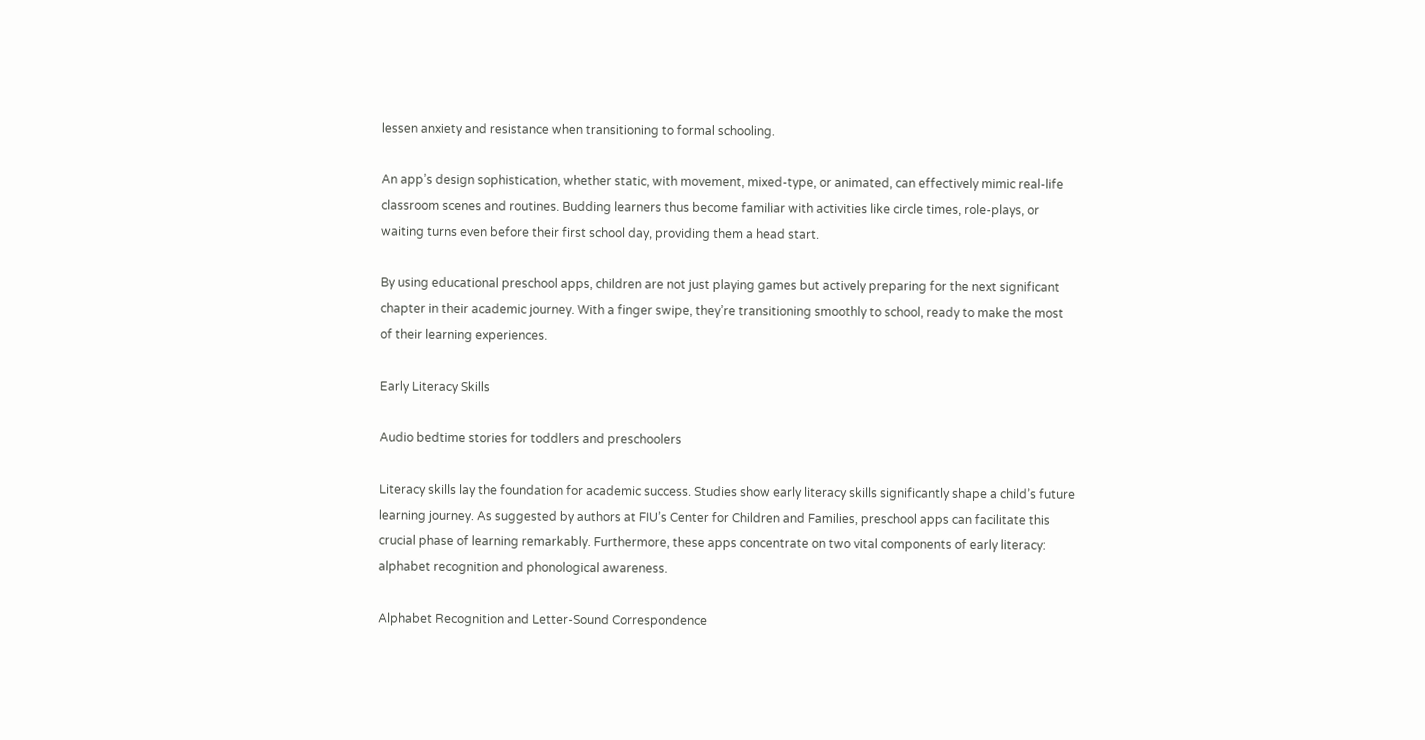lessen anxiety and resistance when transitioning to formal schooling.

An app’s design sophistication, whether static, with movement, mixed-type, or animated, can effectively mimic real-life classroom scenes and routines. Budding learners thus become familiar with activities like circle times, role-plays, or waiting turns even before their first school day, providing them a head start.

By using educational preschool apps, children are not just playing games but actively preparing for the next significant chapter in their academic journey. With a finger swipe, they’re transitioning smoothly to school, ready to make the most of their learning experiences.

Early Literacy Skills

Audio bedtime stories for toddlers and preschoolers

Literacy skills lay the foundation for academic success. Studies show early literacy skills significantly shape a child’s future learning journey. As suggested by authors at FIU’s Center for Children and Families, preschool apps can facilitate this crucial phase of learning remarkably. Furthermore, these apps concentrate on two vital components of early literacy: alphabet recognition and phonological awareness.

Alphabet Recognition and Letter-Sound Correspondence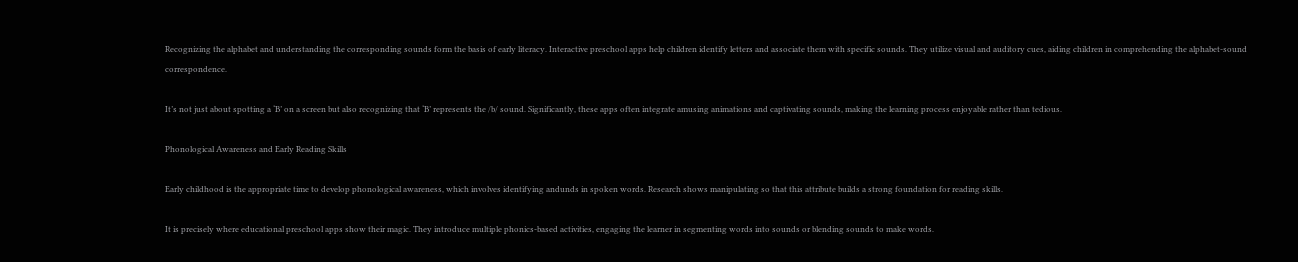Recognizing the alphabet and understanding the corresponding sounds form the basis of early literacy. Interactive preschool apps help children identify letters and associate them with specific sounds. They utilize visual and auditory cues, aiding children in comprehending the alphabet-sound correspondence.

It’s not just about spotting a ‘B’ on a screen but also recognizing that ‘B’ represents the /b/ sound. Significantly, these apps often integrate amusing animations and captivating sounds, making the learning process enjoyable rather than tedious.

Phonological Awareness and Early Reading Skills

Early childhood is the appropriate time to develop phonological awareness, which involves identifying andunds in spoken words. Research shows manipulating so that this attribute builds a strong foundation for reading skills.

It is precisely where educational preschool apps show their magic. They introduce multiple phonics-based activities, engaging the learner in segmenting words into sounds or blending sounds to make words.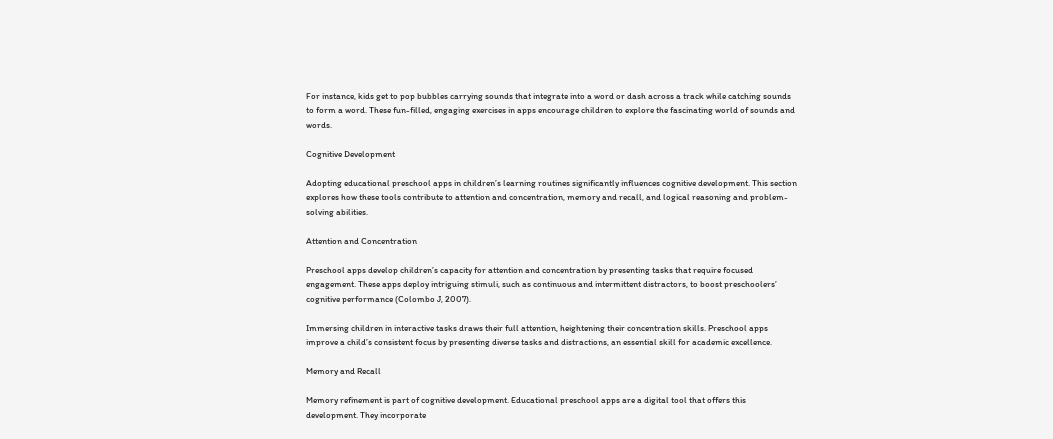For instance, kids get to pop bubbles carrying sounds that integrate into a word or dash across a track while catching sounds to form a word. These fun-filled, engaging exercises in apps encourage children to explore the fascinating world of sounds and words.

Cognitive Development

Adopting educational preschool apps in children’s learning routines significantly influences cognitive development. This section explores how these tools contribute to attention and concentration, memory and recall, and logical reasoning and problem-solving abilities.

Attention and Concentration

Preschool apps develop children’s capacity for attention and concentration by presenting tasks that require focused engagement. These apps deploy intriguing stimuli, such as continuous and intermittent distractors, to boost preschoolers’ cognitive performance (Colombo J, 2007).

Immersing children in interactive tasks draws their full attention, heightening their concentration skills. Preschool apps improve a child’s consistent focus by presenting diverse tasks and distractions, an essential skill for academic excellence.

Memory and Recall

Memory refinement is part of cognitive development. Educational preschool apps are a digital tool that offers this development. They incorporate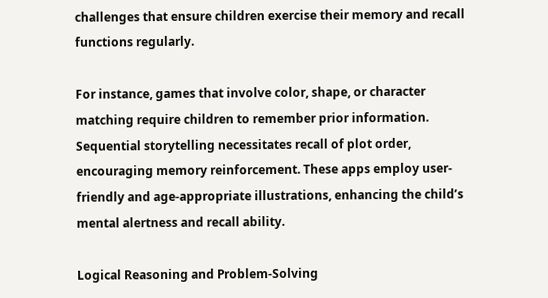challenges that ensure children exercise their memory and recall functions regularly.

For instance, games that involve color, shape, or character matching require children to remember prior information. Sequential storytelling necessitates recall of plot order, encouraging memory reinforcement. These apps employ user-friendly and age-appropriate illustrations, enhancing the child’s mental alertness and recall ability.

Logical Reasoning and Problem-Solving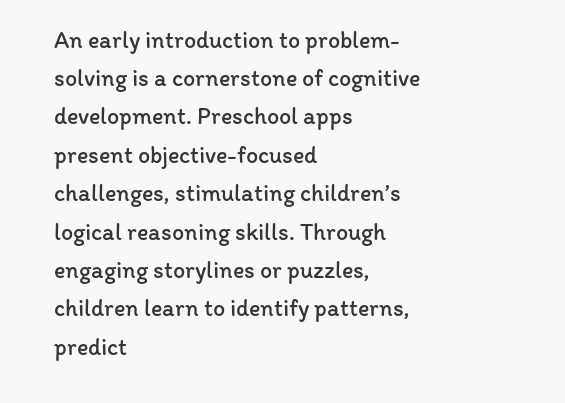An early introduction to problem-solving is a cornerstone of cognitive development. Preschool apps present objective-focused challenges, stimulating children’s logical reasoning skills. Through engaging storylines or puzzles, children learn to identify patterns, predict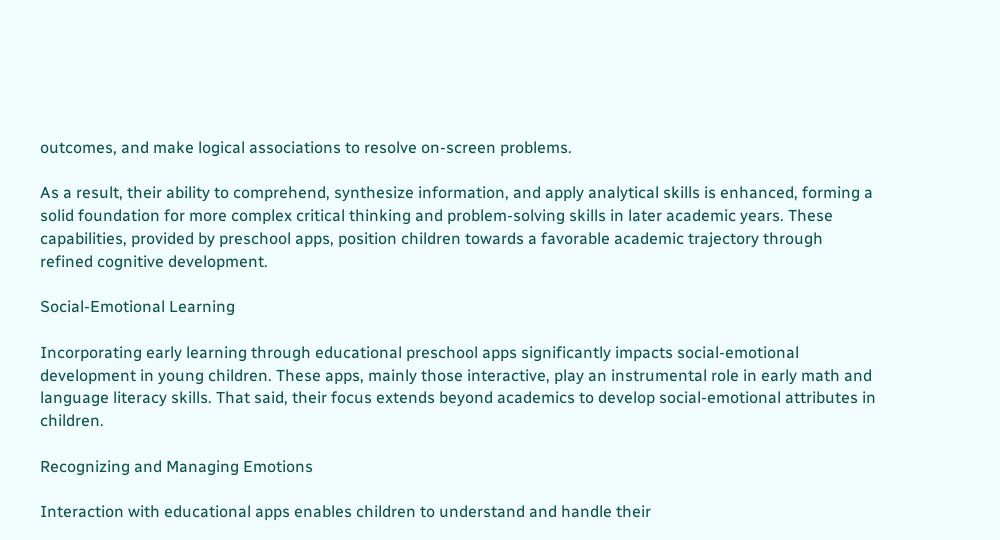outcomes, and make logical associations to resolve on-screen problems.

As a result, their ability to comprehend, synthesize information, and apply analytical skills is enhanced, forming a solid foundation for more complex critical thinking and problem-solving skills in later academic years. These capabilities, provided by preschool apps, position children towards a favorable academic trajectory through refined cognitive development.

Social-Emotional Learning

Incorporating early learning through educational preschool apps significantly impacts social-emotional development in young children. These apps, mainly those interactive, play an instrumental role in early math and language literacy skills. That said, their focus extends beyond academics to develop social-emotional attributes in children.

Recognizing and Managing Emotions

Interaction with educational apps enables children to understand and handle their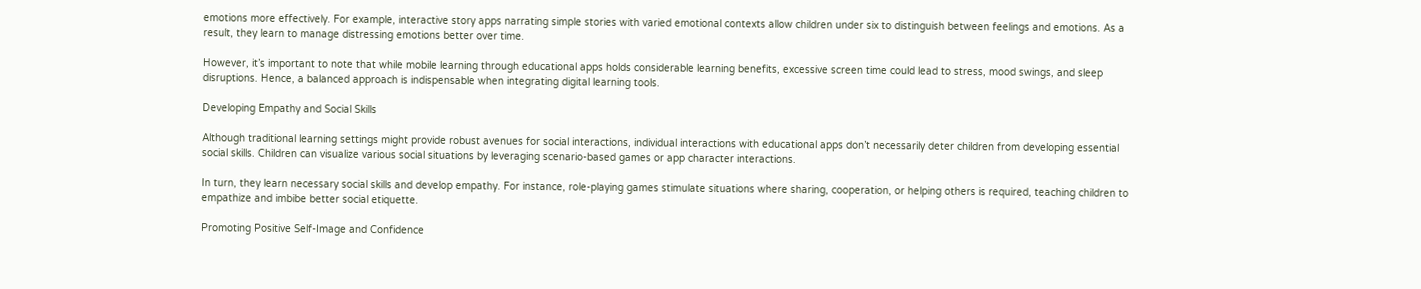emotions more effectively. For example, interactive story apps narrating simple stories with varied emotional contexts allow children under six to distinguish between feelings and emotions. As a result, they learn to manage distressing emotions better over time.

However, it’s important to note that while mobile learning through educational apps holds considerable learning benefits, excessive screen time could lead to stress, mood swings, and sleep disruptions. Hence, a balanced approach is indispensable when integrating digital learning tools.

Developing Empathy and Social Skills

Although traditional learning settings might provide robust avenues for social interactions, individual interactions with educational apps don’t necessarily deter children from developing essential social skills. Children can visualize various social situations by leveraging scenario-based games or app character interactions.

In turn, they learn necessary social skills and develop empathy. For instance, role-playing games stimulate situations where sharing, cooperation, or helping others is required, teaching children to empathize and imbibe better social etiquette.

Promoting Positive Self-Image and Confidence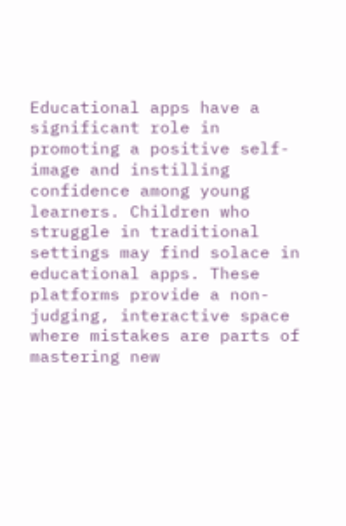Educational apps have a significant role in promoting a positive self-image and instilling confidence among young learners. Children who struggle in traditional settings may find solace in educational apps. These platforms provide a non-judging, interactive space where mistakes are parts of mastering new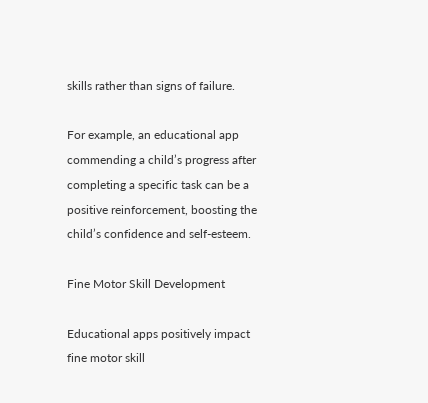skills rather than signs of failure.

For example, an educational app commending a child’s progress after completing a specific task can be a positive reinforcement, boosting the child’s confidence and self-esteem.

Fine Motor Skill Development

Educational apps positively impact fine motor skill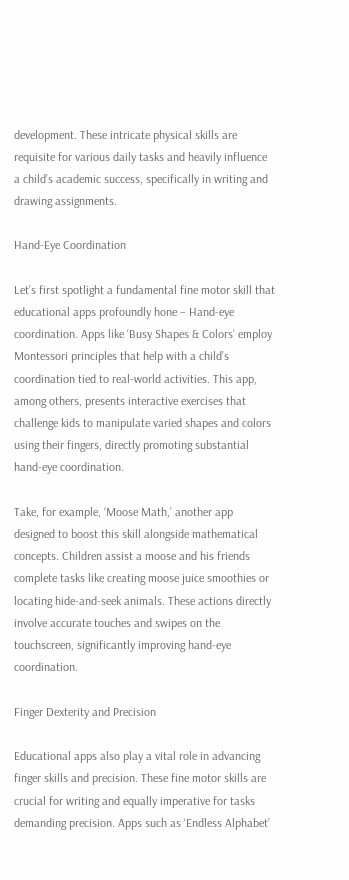development. These intricate physical skills are requisite for various daily tasks and heavily influence a child’s academic success, specifically in writing and drawing assignments.

Hand-Eye Coordination

Let’s first spotlight a fundamental fine motor skill that educational apps profoundly hone – Hand-eye coordination. Apps like ‘Busy Shapes & Colors’ employ Montessori principles that help with a child’s coordination tied to real-world activities. This app, among others, presents interactive exercises that challenge kids to manipulate varied shapes and colors using their fingers, directly promoting substantial hand-eye coordination.

Take, for example, ‘Moose Math,’ another app designed to boost this skill alongside mathematical concepts. Children assist a moose and his friends complete tasks like creating moose juice smoothies or locating hide-and-seek animals. These actions directly involve accurate touches and swipes on the touchscreen, significantly improving hand-eye coordination.

Finger Dexterity and Precision

Educational apps also play a vital role in advancing finger skills and precision. These fine motor skills are crucial for writing and equally imperative for tasks demanding precision. Apps such as ‘Endless Alphabet’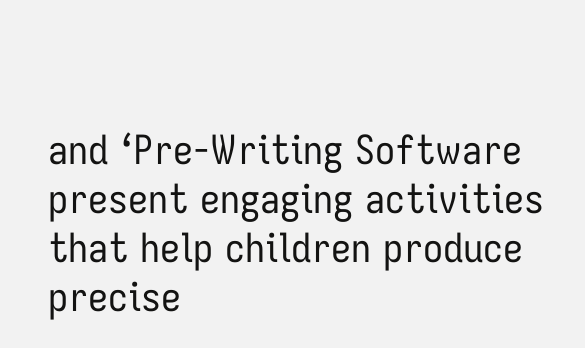and ‘Pre-Writing Software present engaging activities that help children produce precise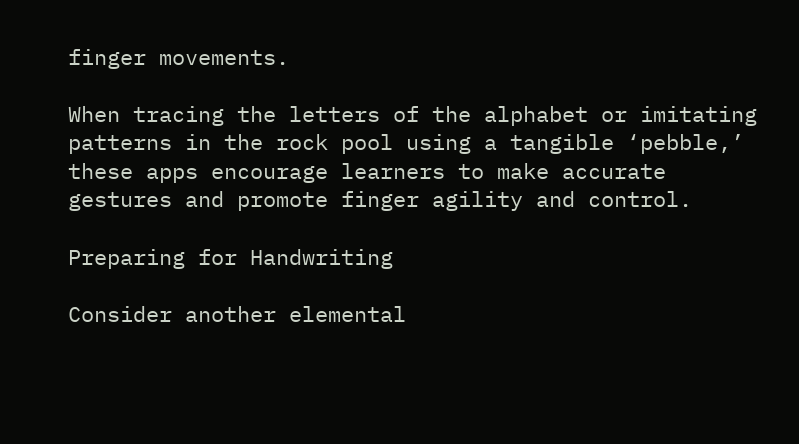finger movements.

When tracing the letters of the alphabet or imitating patterns in the rock pool using a tangible ‘pebble,’ these apps encourage learners to make accurate gestures and promote finger agility and control.

Preparing for Handwriting

Consider another elemental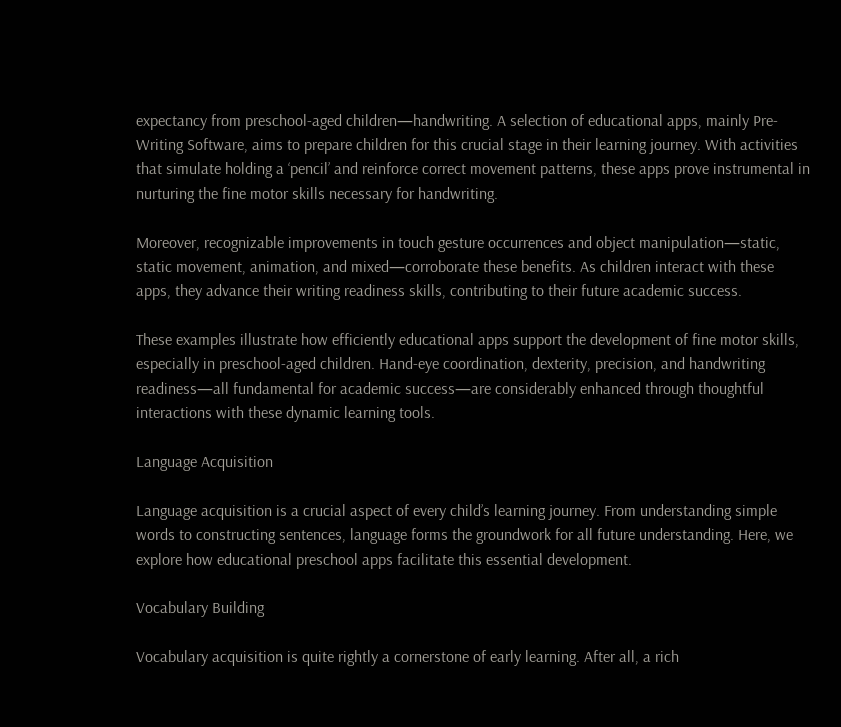expectancy from preschool-aged children—handwriting. A selection of educational apps, mainly Pre-Writing Software, aims to prepare children for this crucial stage in their learning journey. With activities that simulate holding a ‘pencil’ and reinforce correct movement patterns, these apps prove instrumental in nurturing the fine motor skills necessary for handwriting.

Moreover, recognizable improvements in touch gesture occurrences and object manipulation—static, static movement, animation, and mixed—corroborate these benefits. As children interact with these apps, they advance their writing readiness skills, contributing to their future academic success.

These examples illustrate how efficiently educational apps support the development of fine motor skills, especially in preschool-aged children. Hand-eye coordination, dexterity, precision, and handwriting readiness—all fundamental for academic success—are considerably enhanced through thoughtful interactions with these dynamic learning tools.

Language Acquisition

Language acquisition is a crucial aspect of every child’s learning journey. From understanding simple words to constructing sentences, language forms the groundwork for all future understanding. Here, we explore how educational preschool apps facilitate this essential development.

Vocabulary Building

Vocabulary acquisition is quite rightly a cornerstone of early learning. After all, a rich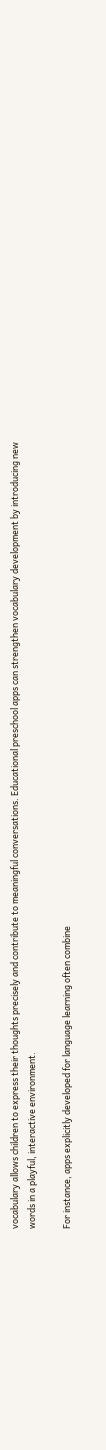vocabulary allows children to express their thoughts precisely and contribute to meaningful conversations. Educational preschool apps can strengthen vocabulary development by introducing new words in a playful, interactive environment.

For instance, apps explicitly developed for language learning often combine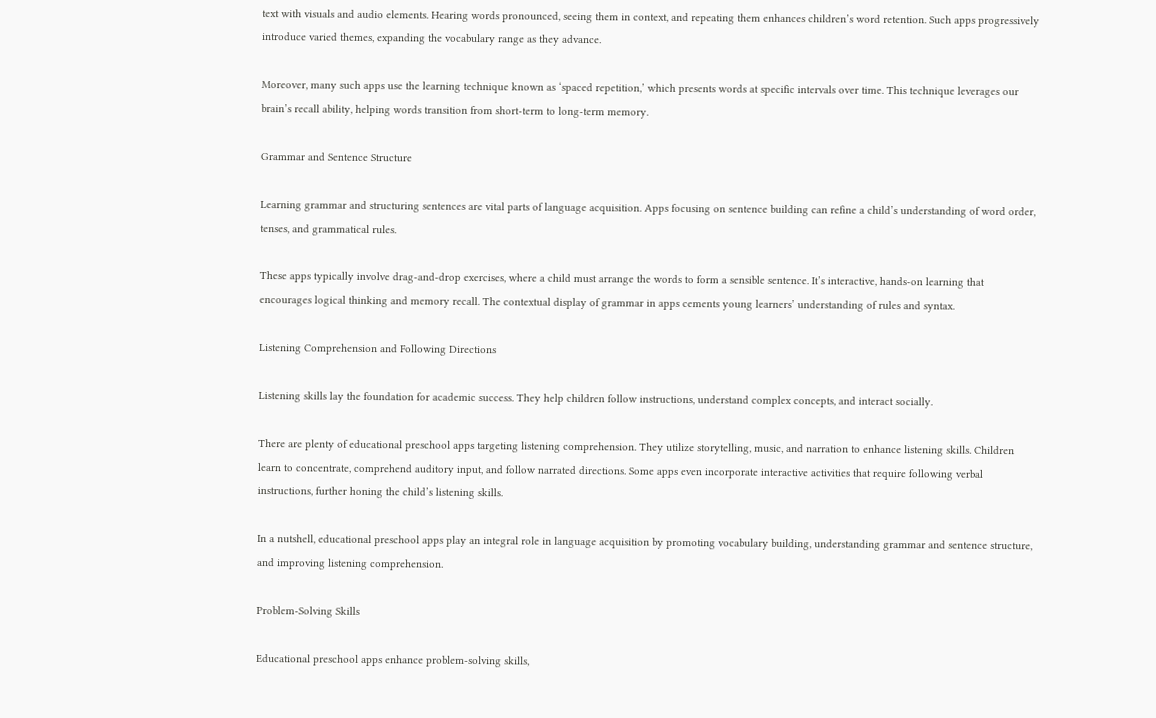text with visuals and audio elements. Hearing words pronounced, seeing them in context, and repeating them enhances children’s word retention. Such apps progressively introduce varied themes, expanding the vocabulary range as they advance.

Moreover, many such apps use the learning technique known as ‘spaced repetition,’ which presents words at specific intervals over time. This technique leverages our brain’s recall ability, helping words transition from short-term to long-term memory.

Grammar and Sentence Structure

Learning grammar and structuring sentences are vital parts of language acquisition. Apps focusing on sentence building can refine a child’s understanding of word order, tenses, and grammatical rules.

These apps typically involve drag-and-drop exercises, where a child must arrange the words to form a sensible sentence. It’s interactive, hands-on learning that encourages logical thinking and memory recall. The contextual display of grammar in apps cements young learners’ understanding of rules and syntax.

Listening Comprehension and Following Directions

Listening skills lay the foundation for academic success. They help children follow instructions, understand complex concepts, and interact socially.

There are plenty of educational preschool apps targeting listening comprehension. They utilize storytelling, music, and narration to enhance listening skills. Children learn to concentrate, comprehend auditory input, and follow narrated directions. Some apps even incorporate interactive activities that require following verbal instructions, further honing the child’s listening skills.

In a nutshell, educational preschool apps play an integral role in language acquisition by promoting vocabulary building, understanding grammar and sentence structure, and improving listening comprehension.

Problem-Solving Skills

Educational preschool apps enhance problem-solving skills,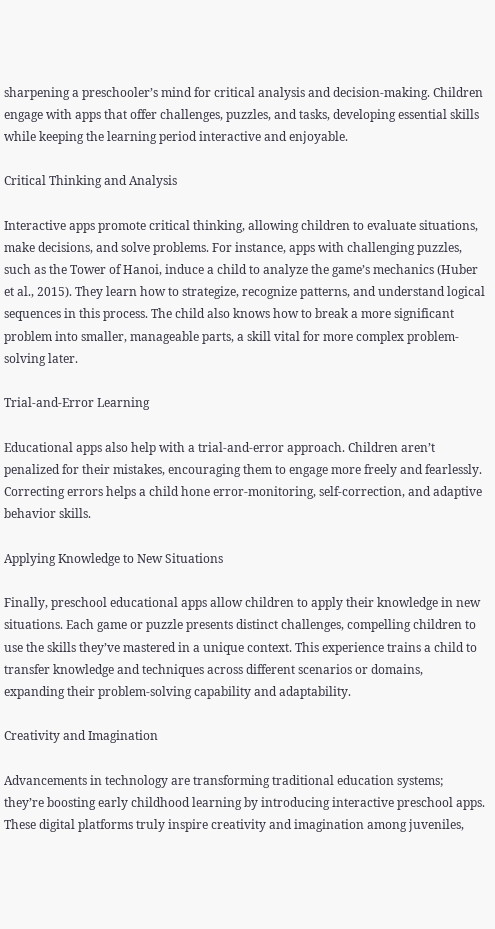sharpening a preschooler’s mind for critical analysis and decision-making. Children engage with apps that offer challenges, puzzles, and tasks, developing essential skills while keeping the learning period interactive and enjoyable.

Critical Thinking and Analysis

Interactive apps promote critical thinking, allowing children to evaluate situations, make decisions, and solve problems. For instance, apps with challenging puzzles, such as the Tower of Hanoi, induce a child to analyze the game’s mechanics (Huber et al., 2015). They learn how to strategize, recognize patterns, and understand logical sequences in this process. The child also knows how to break a more significant problem into smaller, manageable parts, a skill vital for more complex problem-solving later.

Trial-and-Error Learning

Educational apps also help with a trial-and-error approach. Children aren’t penalized for their mistakes, encouraging them to engage more freely and fearlessly. Correcting errors helps a child hone error-monitoring, self-correction, and adaptive behavior skills.

Applying Knowledge to New Situations

Finally, preschool educational apps allow children to apply their knowledge in new situations. Each game or puzzle presents distinct challenges, compelling children to use the skills they’ve mastered in a unique context. This experience trains a child to transfer knowledge and techniques across different scenarios or domains, expanding their problem-solving capability and adaptability.

Creativity and Imagination

Advancements in technology are transforming traditional education systems; they’re boosting early childhood learning by introducing interactive preschool apps. These digital platforms truly inspire creativity and imagination among juveniles,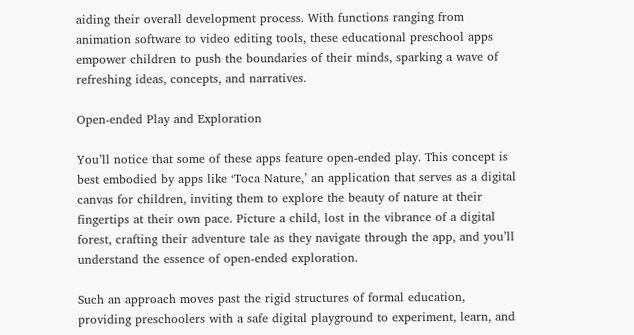aiding their overall development process. With functions ranging from animation software to video editing tools, these educational preschool apps empower children to push the boundaries of their minds, sparking a wave of refreshing ideas, concepts, and narratives.

Open-ended Play and Exploration

You’ll notice that some of these apps feature open-ended play. This concept is best embodied by apps like ‘Toca Nature,’ an application that serves as a digital canvas for children, inviting them to explore the beauty of nature at their fingertips at their own pace. Picture a child, lost in the vibrance of a digital forest, crafting their adventure tale as they navigate through the app, and you’ll understand the essence of open-ended exploration.

Such an approach moves past the rigid structures of formal education, providing preschoolers with a safe digital playground to experiment, learn, and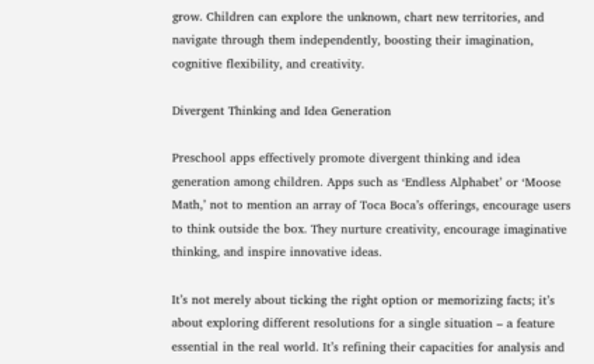grow. Children can explore the unknown, chart new territories, and navigate through them independently, boosting their imagination, cognitive flexibility, and creativity.

Divergent Thinking and Idea Generation

Preschool apps effectively promote divergent thinking and idea generation among children. Apps such as ‘Endless Alphabet’ or ‘Moose Math,’ not to mention an array of Toca Boca’s offerings, encourage users to think outside the box. They nurture creativity, encourage imaginative thinking, and inspire innovative ideas.

It’s not merely about ticking the right option or memorizing facts; it’s about exploring different resolutions for a single situation – a feature essential in the real world. It’s refining their capacities for analysis and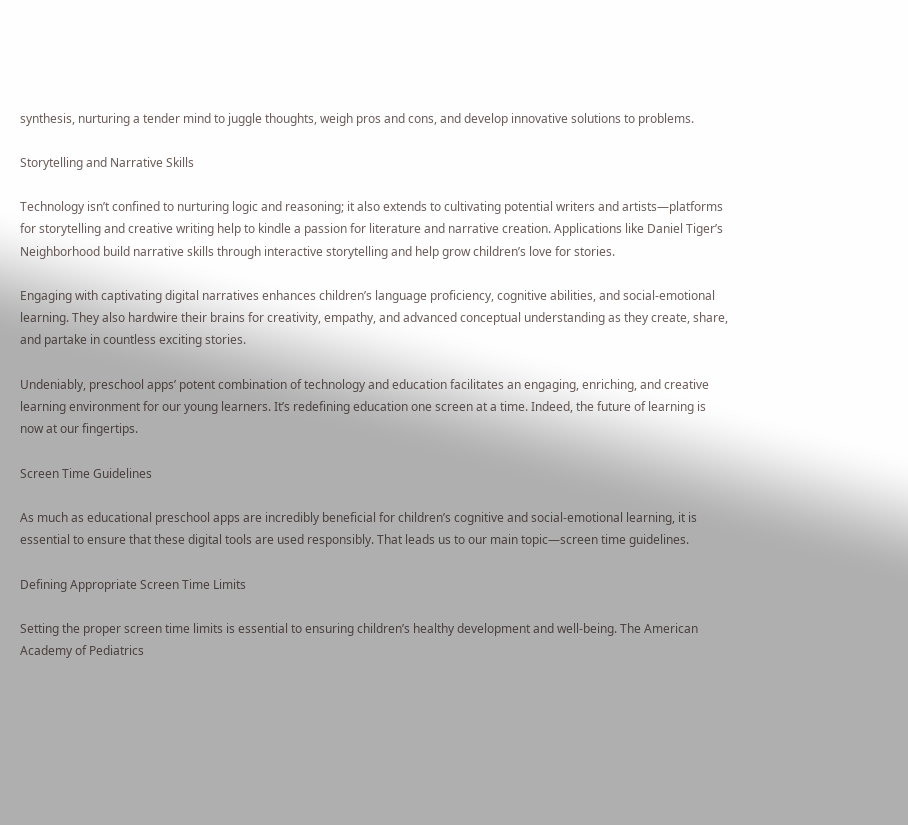synthesis, nurturing a tender mind to juggle thoughts, weigh pros and cons, and develop innovative solutions to problems.

Storytelling and Narrative Skills

Technology isn’t confined to nurturing logic and reasoning; it also extends to cultivating potential writers and artists—platforms for storytelling and creative writing help to kindle a passion for literature and narrative creation. Applications like Daniel Tiger’s Neighborhood build narrative skills through interactive storytelling and help grow children’s love for stories.

Engaging with captivating digital narratives enhances children’s language proficiency, cognitive abilities, and social-emotional learning. They also hardwire their brains for creativity, empathy, and advanced conceptual understanding as they create, share, and partake in countless exciting stories.

Undeniably, preschool apps’ potent combination of technology and education facilitates an engaging, enriching, and creative learning environment for our young learners. It’s redefining education one screen at a time. Indeed, the future of learning is now at our fingertips.

Screen Time Guidelines

As much as educational preschool apps are incredibly beneficial for children’s cognitive and social-emotional learning, it is essential to ensure that these digital tools are used responsibly. That leads us to our main topic—screen time guidelines.

Defining Appropriate Screen Time Limits

Setting the proper screen time limits is essential to ensuring children’s healthy development and well-being. The American Academy of Pediatrics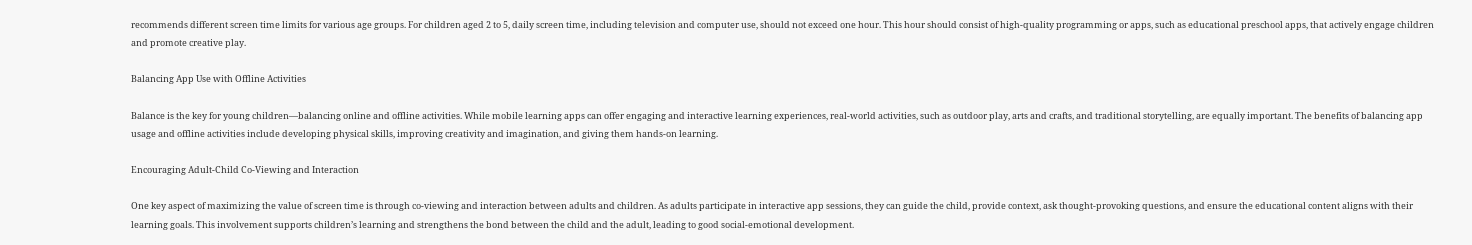recommends different screen time limits for various age groups. For children aged 2 to 5, daily screen time, including television and computer use, should not exceed one hour. This hour should consist of high-quality programming or apps, such as educational preschool apps, that actively engage children and promote creative play.

Balancing App Use with Offline Activities

Balance is the key for young children—balancing online and offline activities. While mobile learning apps can offer engaging and interactive learning experiences, real-world activities, such as outdoor play, arts and crafts, and traditional storytelling, are equally important. The benefits of balancing app usage and offline activities include developing physical skills, improving creativity and imagination, and giving them hands-on learning.

Encouraging Adult-Child Co-Viewing and Interaction

One key aspect of maximizing the value of screen time is through co-viewing and interaction between adults and children. As adults participate in interactive app sessions, they can guide the child, provide context, ask thought-provoking questions, and ensure the educational content aligns with their learning goals. This involvement supports children’s learning and strengthens the bond between the child and the adult, leading to good social-emotional development.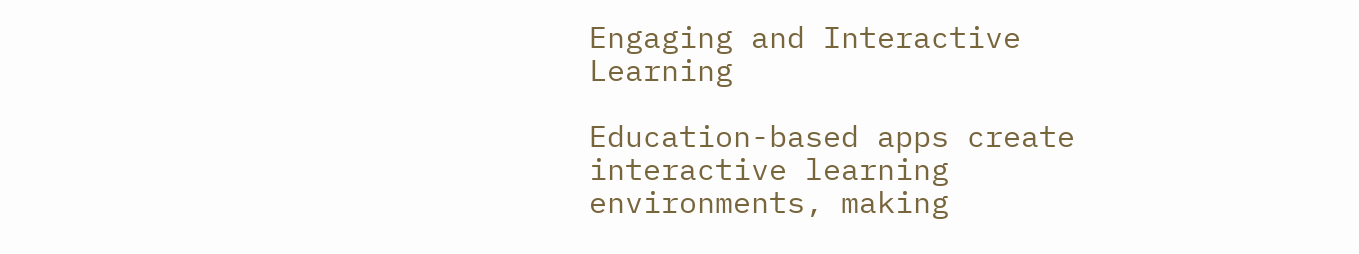Engaging and Interactive Learning

Education-based apps create interactive learning environments, making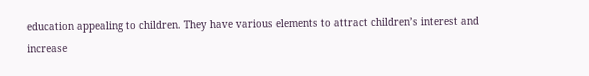education appealing to children. They have various elements to attract children’s interest and increase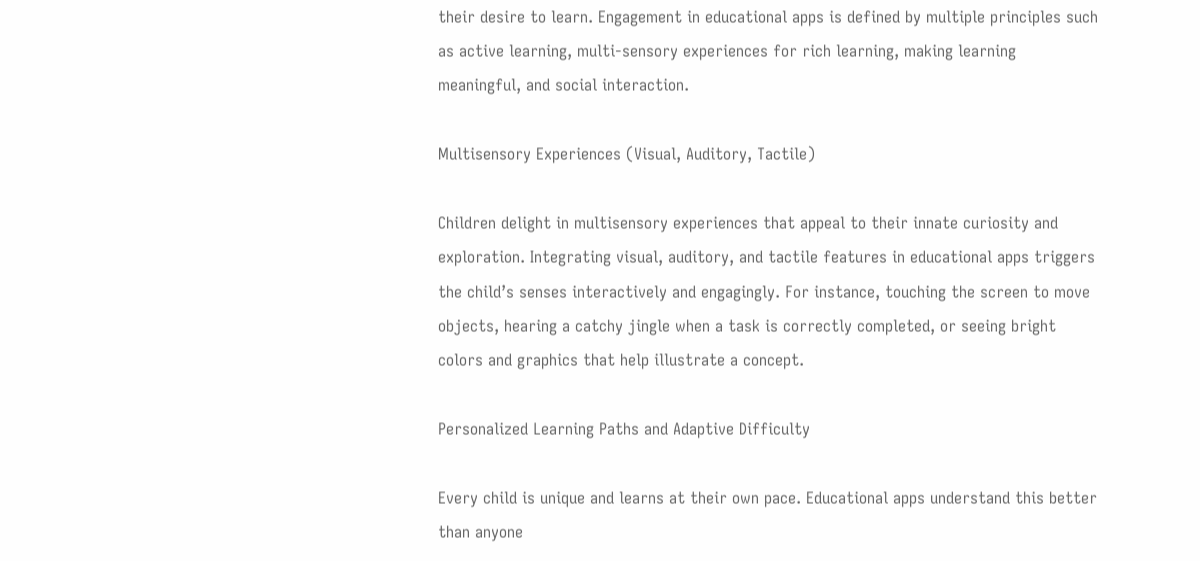their desire to learn. Engagement in educational apps is defined by multiple principles such as active learning, multi-sensory experiences for rich learning, making learning meaningful, and social interaction.

Multisensory Experiences (Visual, Auditory, Tactile)

Children delight in multisensory experiences that appeal to their innate curiosity and exploration. Integrating visual, auditory, and tactile features in educational apps triggers the child’s senses interactively and engagingly. For instance, touching the screen to move objects, hearing a catchy jingle when a task is correctly completed, or seeing bright colors and graphics that help illustrate a concept.

Personalized Learning Paths and Adaptive Difficulty

Every child is unique and learns at their own pace. Educational apps understand this better than anyone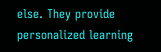else. They provide personalized learning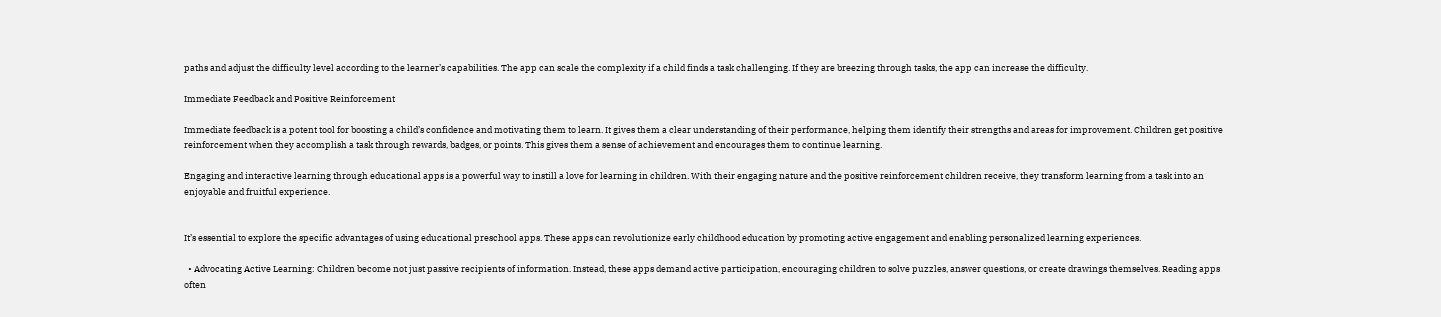paths and adjust the difficulty level according to the learner’s capabilities. The app can scale the complexity if a child finds a task challenging. If they are breezing through tasks, the app can increase the difficulty.

Immediate Feedback and Positive Reinforcement

Immediate feedback is a potent tool for boosting a child’s confidence and motivating them to learn. It gives them a clear understanding of their performance, helping them identify their strengths and areas for improvement. Children get positive reinforcement when they accomplish a task through rewards, badges, or points. This gives them a sense of achievement and encourages them to continue learning.

Engaging and interactive learning through educational apps is a powerful way to instill a love for learning in children. With their engaging nature and the positive reinforcement children receive, they transform learning from a task into an enjoyable and fruitful experience.


It’s essential to explore the specific advantages of using educational preschool apps. These apps can revolutionize early childhood education by promoting active engagement and enabling personalized learning experiences.

  • Advocating Active Learning: Children become not just passive recipients of information. Instead, these apps demand active participation, encouraging children to solve puzzles, answer questions, or create drawings themselves. Reading apps often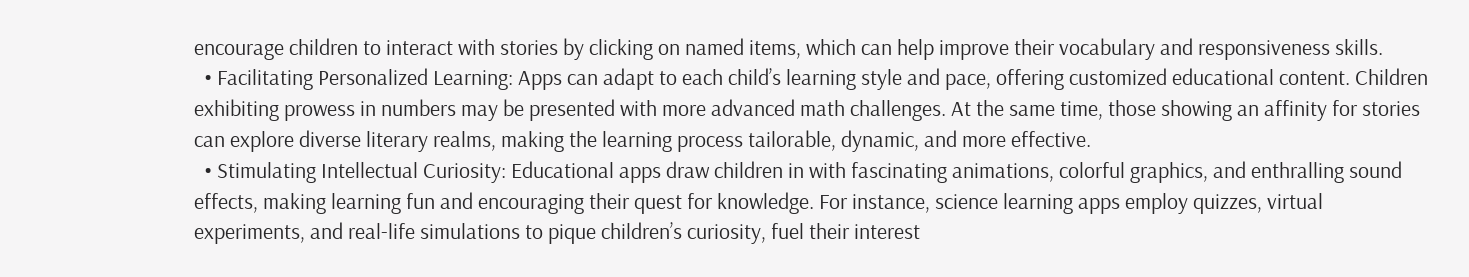encourage children to interact with stories by clicking on named items, which can help improve their vocabulary and responsiveness skills.
  • Facilitating Personalized Learning: Apps can adapt to each child’s learning style and pace, offering customized educational content. Children exhibiting prowess in numbers may be presented with more advanced math challenges. At the same time, those showing an affinity for stories can explore diverse literary realms, making the learning process tailorable, dynamic, and more effective.
  • Stimulating Intellectual Curiosity: Educational apps draw children in with fascinating animations, colorful graphics, and enthralling sound effects, making learning fun and encouraging their quest for knowledge. For instance, science learning apps employ quizzes, virtual experiments, and real-life simulations to pique children’s curiosity, fuel their interest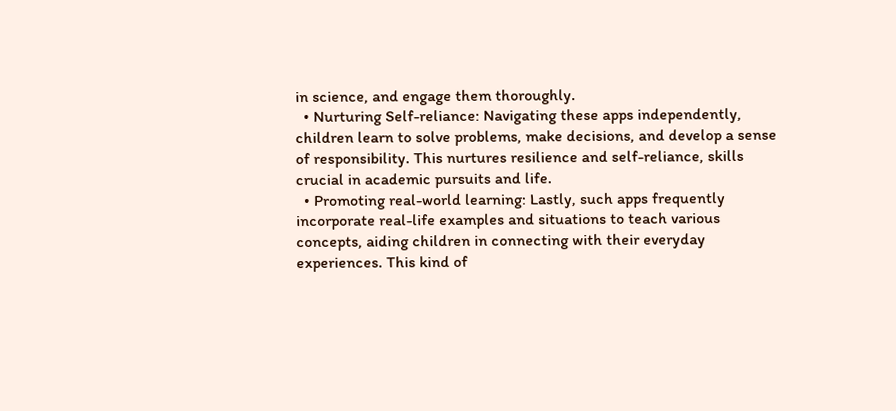in science, and engage them thoroughly.
  • Nurturing Self-reliance: Navigating these apps independently, children learn to solve problems, make decisions, and develop a sense of responsibility. This nurtures resilience and self-reliance, skills crucial in academic pursuits and life.
  • Promoting real-world learning: Lastly, such apps frequently incorporate real-life examples and situations to teach various concepts, aiding children in connecting with their everyday experiences. This kind of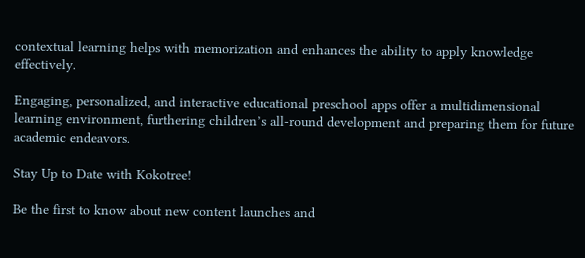contextual learning helps with memorization and enhances the ability to apply knowledge effectively.

Engaging, personalized, and interactive educational preschool apps offer a multidimensional learning environment, furthering children’s all-round development and preparing them for future academic endeavors.

Stay Up to Date with Kokotree!

Be the first to know about new content launches and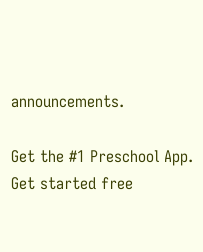announcements.

Get the #1 Preschool App.
Get started free